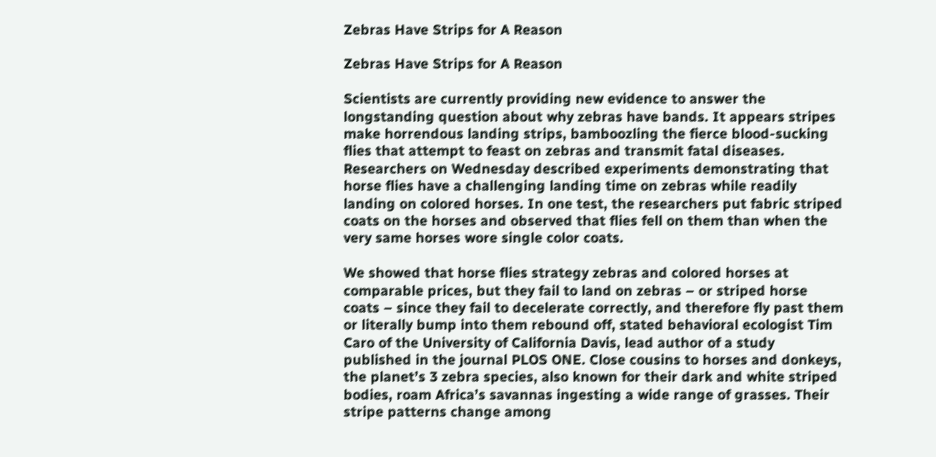Zebras Have Strips for A Reason

Zebras Have Strips for A Reason

Scientists are currently providing new evidence to answer the longstanding question about why zebras have bands. It appears stripes make horrendous landing strips, bamboozling the fierce blood-sucking flies that attempt to feast on zebras and transmit fatal diseases. Researchers on Wednesday described experiments demonstrating that horse flies have a challenging landing time on zebras while readily landing on colored horses. In one test, the researchers put fabric striped coats on the horses and observed that flies fell on them than when the very same horses wore single color coats.

We showed that horse flies strategy zebras and colored horses at comparable prices, but they fail to land on zebras – or striped horse coats – since they fail to decelerate correctly, and therefore fly past them or literally bump into them rebound off, stated behavioral ecologist Tim Caro of the University of California Davis, lead author of a study published in the journal PLOS ONE. Close cousins to horses and donkeys, the planet’s 3 zebra species, also known for their dark and white striped bodies, roam Africa’s savannas ingesting a wide range of grasses. Their stripe patterns change among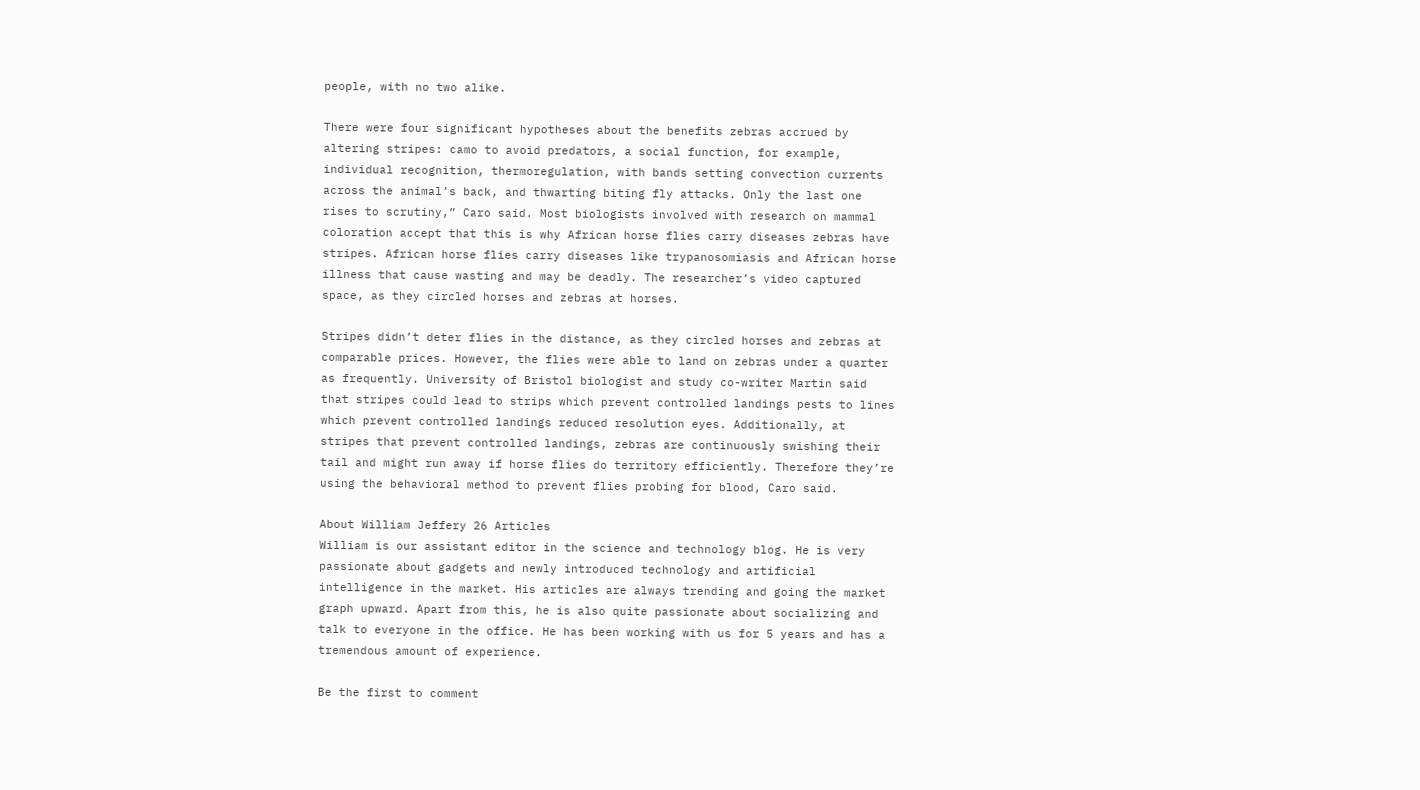people, with no two alike.

There were four significant hypotheses about the benefits zebras accrued by altering stripes: camo to avoid predators, a social function, for example, individual recognition, thermoregulation, with bands setting convection currents across the animal’s back, and thwarting biting fly attacks. Only the last one rises to scrutiny,” Caro said. Most biologists involved with research on mammal coloration accept that this is why African horse flies carry diseases zebras have stripes. African horse flies carry diseases like trypanosomiasis and African horse illness that cause wasting and may be deadly. The researcher’s video captured space, as they circled horses and zebras at horses.

Stripes didn’t deter flies in the distance, as they circled horses and zebras at comparable prices. However, the flies were able to land on zebras under a quarter as frequently. University of Bristol biologist and study co-writer Martin said that stripes could lead to strips which prevent controlled landings pests to lines which prevent controlled landings reduced resolution eyes. Additionally, at stripes that prevent controlled landings, zebras are continuously swishing their tail and might run away if horse flies do territory efficiently. Therefore they’re using the behavioral method to prevent flies probing for blood, Caro said.

About William Jeffery 26 Articles
William is our assistant editor in the science and technology blog. He is very passionate about gadgets and newly introduced technology and artificial intelligence in the market. His articles are always trending and going the market graph upward. Apart from this, he is also quite passionate about socializing and talk to everyone in the office. He has been working with us for 5 years and has a tremendous amount of experience.

Be the first to comment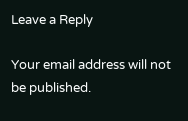Leave a Reply

Your email address will not be published.